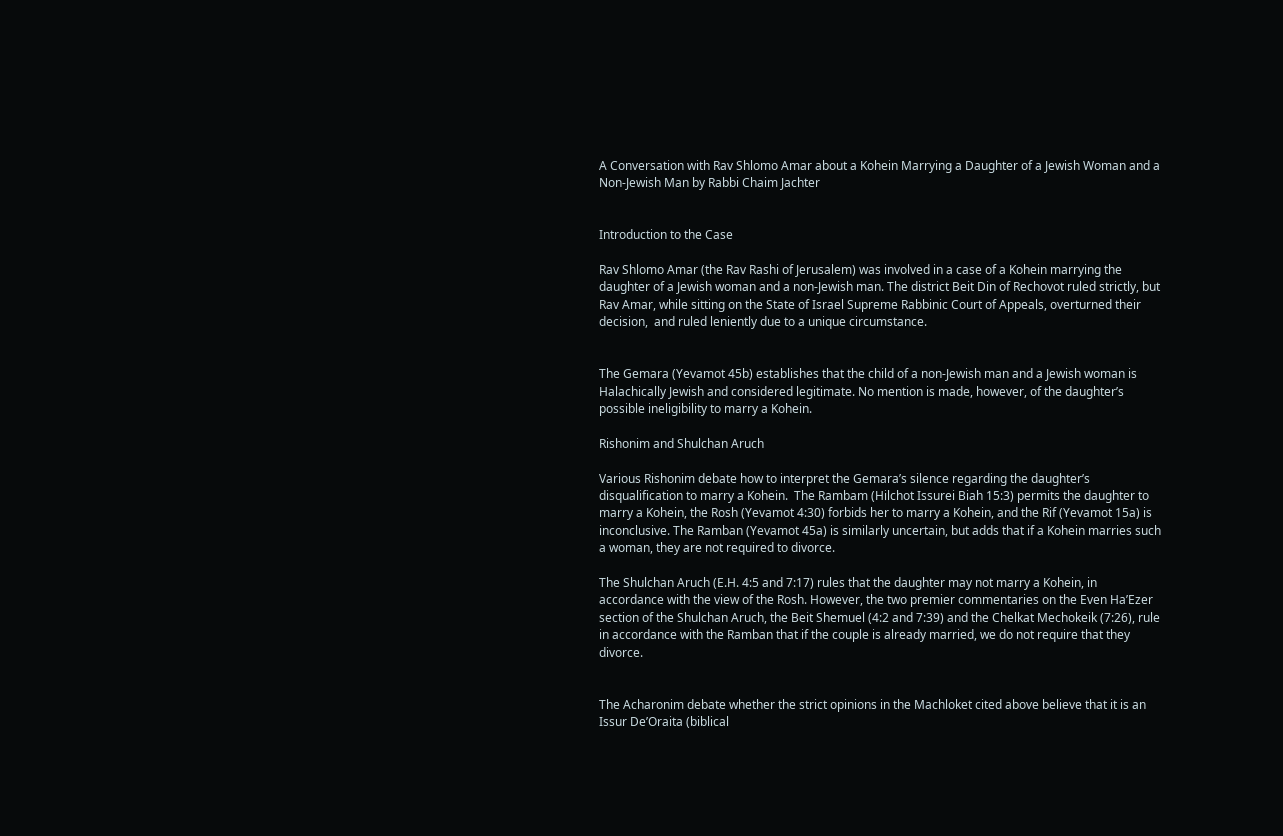A Conversation with Rav Shlomo Amar about a Kohein Marrying a Daughter of a Jewish Woman and a Non-Jewish Man by Rabbi Chaim Jachter


Introduction to the Case

Rav Shlomo Amar (the Rav Rashi of Jerusalem) was involved in a case of a Kohein marrying the daughter of a Jewish woman and a non-Jewish man. The district Beit Din of Rechovot ruled strictly, but Rav Amar, while sitting on the State of Israel Supreme Rabbinic Court of Appeals, overturned their decision,  and ruled leniently due to a unique circumstance.


The Gemara (Yevamot 45b) establishes that the child of a non-Jewish man and a Jewish woman is Halachically Jewish and considered legitimate. No mention is made, however, of the daughter’s possible ineligibility to marry a Kohein.

Rishonim and Shulchan Aruch

Various Rishonim debate how to interpret the Gemara’s silence regarding the daughter’s disqualification to marry a Kohein.  The Rambam (Hilchot Issurei Biah 15:3) permits the daughter to marry a Kohein, the Rosh (Yevamot 4:30) forbids her to marry a Kohein, and the Rif (Yevamot 15a) is inconclusive. The Ramban (Yevamot 45a) is similarly uncertain, but adds that if a Kohein marries such a woman, they are not required to divorce.

The Shulchan Aruch (E.H. 4:5 and 7:17) rules that the daughter may not marry a Kohein, in accordance with the view of the Rosh. However, the two premier commentaries on the Even Ha’Ezer section of the Shulchan Aruch, the Beit Shemuel (4:2 and 7:39) and the Chelkat Mechokeik (7:26), rule in accordance with the Ramban that if the couple is already married, we do not require that they divorce.


The Acharonim debate whether the strict opinions in the Machloket cited above believe that it is an Issur De’Oraita (biblical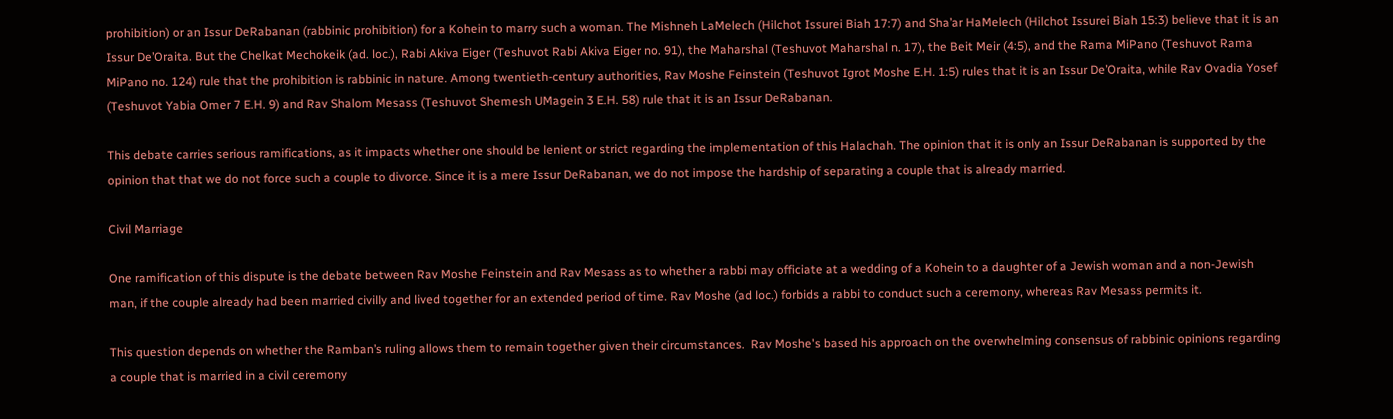prohibition) or an Issur DeRabanan (rabbinic prohibition) for a Kohein to marry such a woman. The Mishneh LaMelech (Hilchot Issurei Biah 17:7) and Sha’ar HaMelech (Hilchot Issurei Biah 15:3) believe that it is an Issur De’Oraita. But the Chelkat Mechokeik (ad. loc.), Rabi Akiva Eiger (Teshuvot Rabi Akiva Eiger no. 91), the Maharshal (Teshuvot Maharshal n. 17), the Beit Meir (4:5), and the Rama MiPano (Teshuvot Rama MiPano no. 124) rule that the prohibition is rabbinic in nature. Among twentieth-century authorities, Rav Moshe Feinstein (Teshuvot Igrot Moshe E.H. 1:5) rules that it is an Issur De’Oraita, while Rav Ovadia Yosef (Teshuvot Yabia Omer 7 E.H. 9) and Rav Shalom Mesass (Teshuvot Shemesh UMagein 3 E.H. 58) rule that it is an Issur DeRabanan.

This debate carries serious ramifications, as it impacts whether one should be lenient or strict regarding the implementation of this Halachah. The opinion that it is only an Issur DeRabanan is supported by the opinion that that we do not force such a couple to divorce. Since it is a mere Issur DeRabanan, we do not impose the hardship of separating a couple that is already married.

Civil Marriage

One ramification of this dispute is the debate between Rav Moshe Feinstein and Rav Mesass as to whether a rabbi may officiate at a wedding of a Kohein to a daughter of a Jewish woman and a non-Jewish man, if the couple already had been married civilly and lived together for an extended period of time. Rav Moshe (ad loc.) forbids a rabbi to conduct such a ceremony, whereas Rav Mesass permits it.

This question depends on whether the Ramban’s ruling allows them to remain together given their circumstances.  Rav Moshe's based his approach on the overwhelming consensus of rabbinic opinions regarding a couple that is married in a civil ceremony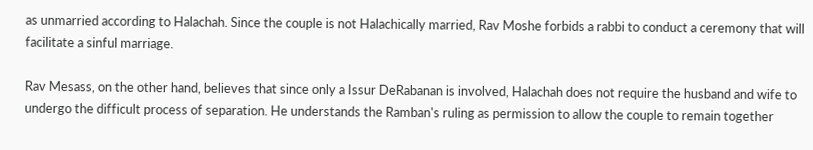as unmarried according to Halachah. Since the couple is not Halachically married, Rav Moshe forbids a rabbi to conduct a ceremony that will facilitate a sinful marriage.

Rav Mesass, on the other hand, believes that since only a Issur DeRabanan is involved, Halachah does not require the husband and wife to undergo the difficult process of separation. He understands the Ramban's ruling as permission to allow the couple to remain together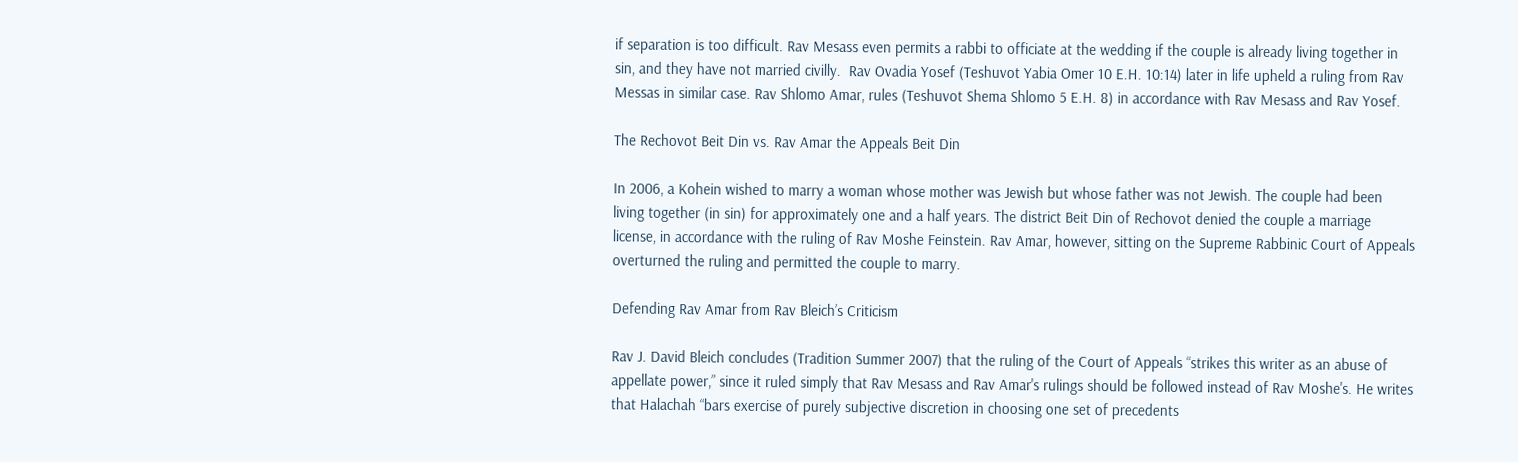if separation is too difficult. Rav Mesass even permits a rabbi to officiate at the wedding if the couple is already living together in sin, and they have not married civilly.  Rav Ovadia Yosef (Teshuvot Yabia Omer 10 E.H. 10:14) later in life upheld a ruling from Rav Messas in similar case. Rav Shlomo Amar, rules (Teshuvot Shema Shlomo 5 E.H. 8) in accordance with Rav Mesass and Rav Yosef.

The Rechovot Beit Din vs. Rav Amar the Appeals Beit Din

In 2006, a Kohein wished to marry a woman whose mother was Jewish but whose father was not Jewish. The couple had been living together (in sin) for approximately one and a half years. The district Beit Din of Rechovot denied the couple a marriage license, in accordance with the ruling of Rav Moshe Feinstein. Rav Amar, however, sitting on the Supreme Rabbinic Court of Appeals overturned the ruling and permitted the couple to marry.

Defending Rav Amar from Rav Bleich’s Criticism

Rav J. David Bleich concludes (Tradition Summer 2007) that the ruling of the Court of Appeals “strikes this writer as an abuse of appellate power,” since it ruled simply that Rav Mesass and Rav Amar's rulings should be followed instead of Rav Moshe's. He writes that Halachah “bars exercise of purely subjective discretion in choosing one set of precedents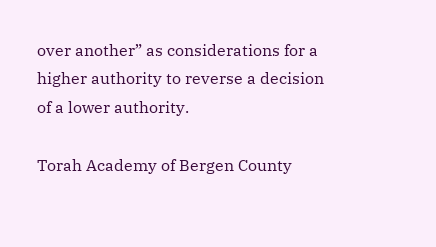over another” as considerations for a higher authority to reverse a decision of a lower authority.

Torah Academy of Bergen County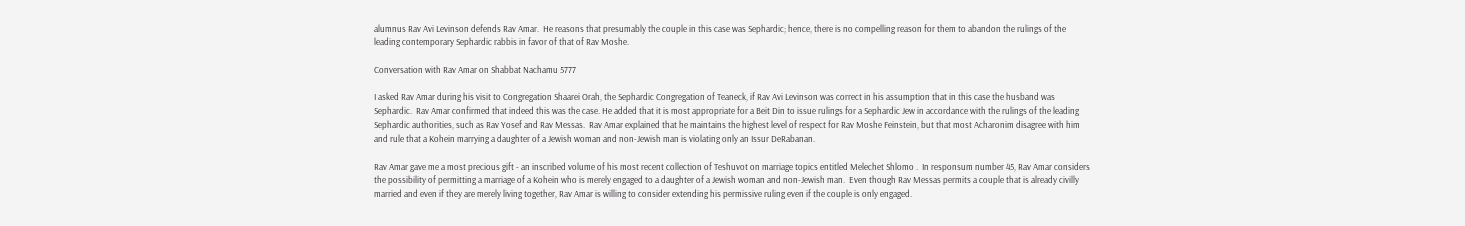alumnus Rav Avi Levinson defends Rav Amar.  He reasons that presumably the couple in this case was Sephardic; hence, there is no compelling reason for them to abandon the rulings of the leading contemporary Sephardic rabbis in favor of that of Rav Moshe.

Conversation with Rav Amar on Shabbat Nachamu 5777

I asked Rav Amar during his visit to Congregation Shaarei Orah, the Sephardic Congregation of Teaneck, if Rav Avi Levinson was correct in his assumption that in this case the husband was Sephardic.  Rav Amar confirmed that indeed this was the case. He added that it is most appropriate for a Beit Din to issue rulings for a Sephardic Jew in accordance with the rulings of the leading Sephardic authorities, such as Rav Yosef and Rav Messas.  Rav Amar explained that he maintains the highest level of respect for Rav Moshe Feinstein, but that most Acharonim disagree with him and rule that a Kohein marrying a daughter of a Jewish woman and non-Jewish man is violating only an Issur DeRabanan.

Rav Amar gave me a most precious gift - an inscribed volume of his most recent collection of Teshuvot on marriage topics entitled Melechet Shlomo .  In responsum number 45, Rav Amar considers the possibility of permitting a marriage of a Kohein who is merely engaged to a daughter of a Jewish woman and non-Jewish man.  Even though Rav Messas permits a couple that is already civilly married and even if they are merely living together, Rav Amar is willing to consider extending his permissive ruling even if the couple is only engaged.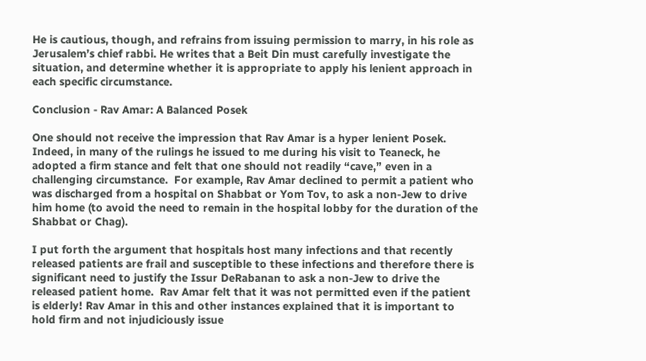He is cautious, though, and refrains from issuing permission to marry, in his role as Jerusalem’s chief rabbi. He writes that a Beit Din must carefully investigate the situation, and determine whether it is appropriate to apply his lenient approach in each specific circumstance.

Conclusion - Rav Amar: A Balanced Posek

One should not receive the impression that Rav Amar is a hyper lenient Posek.  Indeed, in many of the rulings he issued to me during his visit to Teaneck, he adopted a firm stance and felt that one should not readily “cave,” even in a challenging circumstance.  For example, Rav Amar declined to permit a patient who was discharged from a hospital on Shabbat or Yom Tov, to ask a non-Jew to drive him home (to avoid the need to remain in the hospital lobby for the duration of the Shabbat or Chag).

I put forth the argument that hospitals host many infections and that recently released patients are frail and susceptible to these infections and therefore there is significant need to justify the Issur DeRabanan to ask a non-Jew to drive the released patient home.  Rav Amar felt that it was not permitted even if the patient is elderly! Rav Amar in this and other instances explained that it is important to hold firm and not injudiciously issue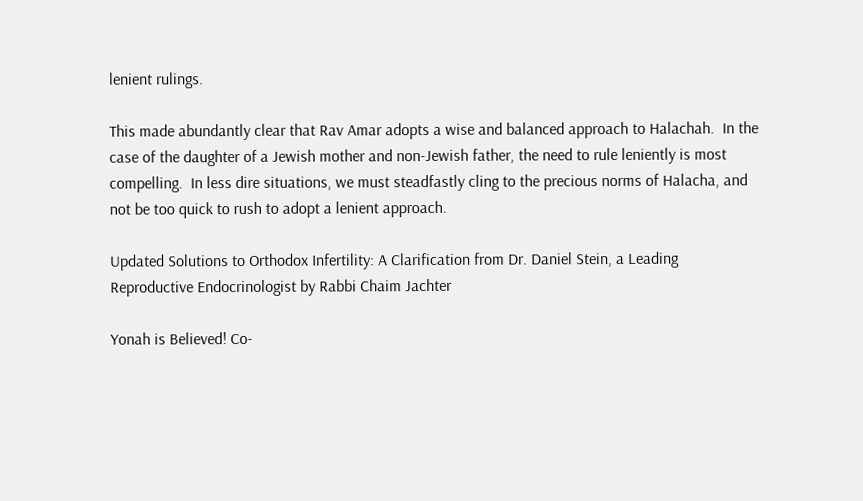lenient rulings.

This made abundantly clear that Rav Amar adopts a wise and balanced approach to Halachah.  In the case of the daughter of a Jewish mother and non-Jewish father, the need to rule leniently is most compelling.  In less dire situations, we must steadfastly cling to the precious norms of Halacha, and not be too quick to rush to adopt a lenient approach.

Updated Solutions to Orthodox Infertility: A Clarification from Dr. Daniel Stein, a Leading Reproductive Endocrinologist by Rabbi Chaim Jachter

Yonah is Believed! Co-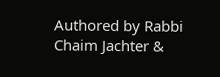Authored by Rabbi Chaim Jachter &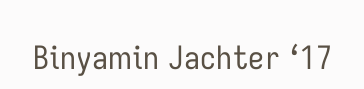Binyamin Jachter ‘17